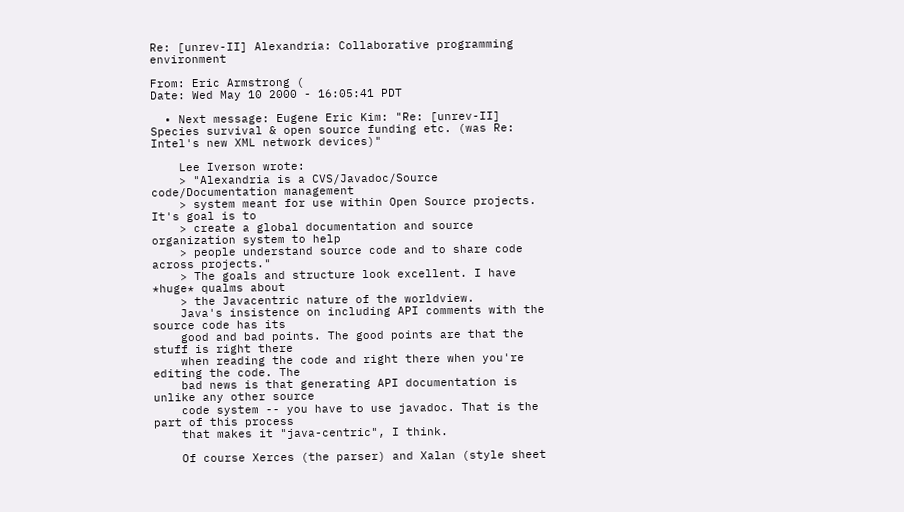Re: [unrev-II] Alexandria: Collaborative programming environment

From: Eric Armstrong (
Date: Wed May 10 2000 - 16:05:41 PDT

  • Next message: Eugene Eric Kim: "Re: [unrev-II] Species survival & open source funding etc. (was Re: Intel's new XML network devices)"

    Lee Iverson wrote:
    > "Alexandria is a CVS/Javadoc/Source code/Documentation management
    > system meant for use within Open Source projects. It's goal is to
    > create a global documentation and source organization system to help
    > people understand source code and to share code across projects."
    > The goals and structure look excellent. I have *huge* qualms about
    > the Javacentric nature of the worldview.
    Java's insistence on including API comments with the source code has its
    good and bad points. The good points are that the stuff is right there
    when reading the code and right there when you're editing the code. The
    bad news is that generating API documentation is unlike any other source
    code system -- you have to use javadoc. That is the part of this process
    that makes it "java-centric", I think.

    Of course Xerces (the parser) and Xalan (style sheet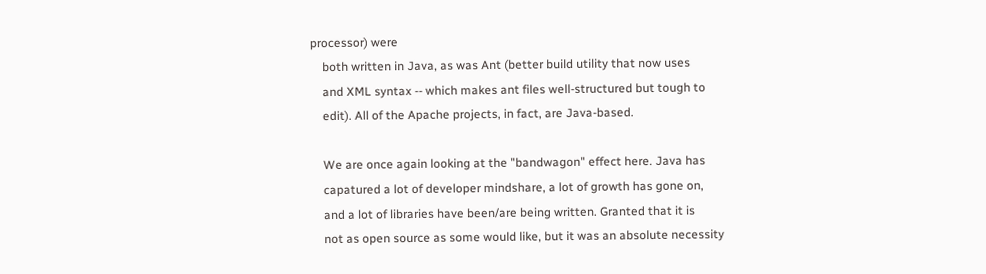processor) were
    both written in Java, as was Ant (better build utility that now uses
    and XML syntax -- which makes ant files well-structured but tough to
    edit). All of the Apache projects, in fact, are Java-based.

    We are once again looking at the "bandwagon" effect here. Java has
    capatured a lot of developer mindshare, a lot of growth has gone on,
    and a lot of libraries have been/are being written. Granted that it is
    not as open source as some would like, but it was an absolute necessity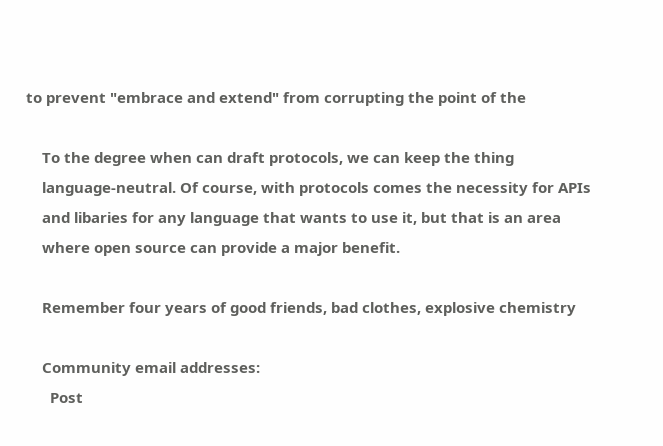to prevent "embrace and extend" from corrupting the point of the

    To the degree when can draft protocols, we can keep the thing
    language-neutral. Of course, with protocols comes the necessity for APIs
    and libaries for any language that wants to use it, but that is an area
    where open source can provide a major benefit.

    Remember four years of good friends, bad clothes, explosive chemistry

    Community email addresses:
      Post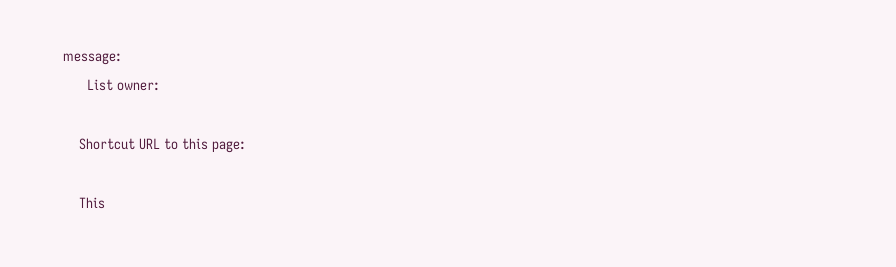message:
      List owner:

    Shortcut URL to this page:

    This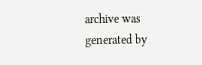archive was generated by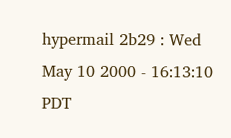hypermail 2b29 : Wed May 10 2000 - 16:13:10 PDT